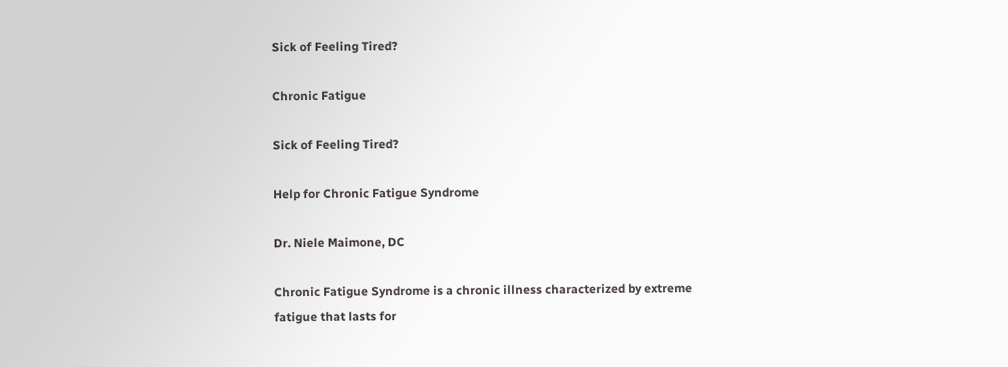Sick of Feeling Tired?

Chronic Fatigue

Sick of Feeling Tired?

Help for Chronic Fatigue Syndrome

Dr. Niele Maimone, DC

Chronic Fatigue Syndrome is a chronic illness characterized by extreme fatigue that lasts for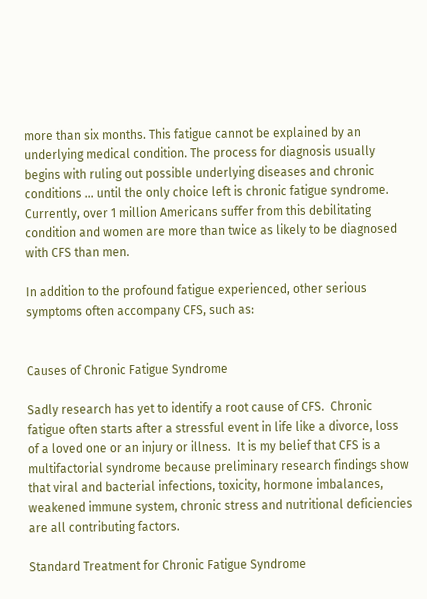more than six months. This fatigue cannot be explained by an underlying medical condition. The process for diagnosis usually begins with ruling out possible underlying diseases and chronic conditions … until the only choice left is chronic fatigue syndrome.  Currently, over 1 million Americans suffer from this debilitating condition and women are more than twice as likely to be diagnosed with CFS than men.

In addition to the profound fatigue experienced, other serious symptoms often accompany CFS, such as:


Causes of Chronic Fatigue Syndrome

Sadly research has yet to identify a root cause of CFS.  Chronic fatigue often starts after a stressful event in life like a divorce, loss of a loved one or an injury or illness.  It is my belief that CFS is a multifactorial syndrome because preliminary research findings show that viral and bacterial infections, toxicity, hormone imbalances, weakened immune system, chronic stress and nutritional deficiencies are all contributing factors.

Standard Treatment for Chronic Fatigue Syndrome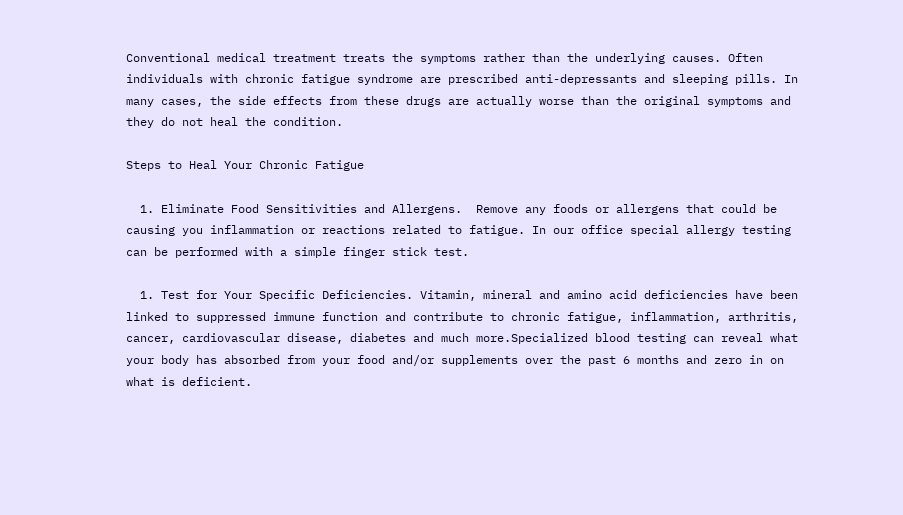Conventional medical treatment treats the symptoms rather than the underlying causes. Often individuals with chronic fatigue syndrome are prescribed anti-depressants and sleeping pills. In many cases, the side effects from these drugs are actually worse than the original symptoms and they do not heal the condition.

Steps to Heal Your Chronic Fatigue

  1. Eliminate Food Sensitivities and Allergens.  Remove any foods or allergens that could be causing you inflammation or reactions related to fatigue. In our office special allergy testing can be performed with a simple finger stick test.

  1. Test for Your Specific Deficiencies. Vitamin, mineral and amino acid deficiencies have been linked to suppressed immune function and contribute to chronic fatigue, inflammation, arthritis, cancer, cardiovascular disease, diabetes and much more.Specialized blood testing can reveal what your body has absorbed from your food and/or supplements over the past 6 months and zero in on what is deficient.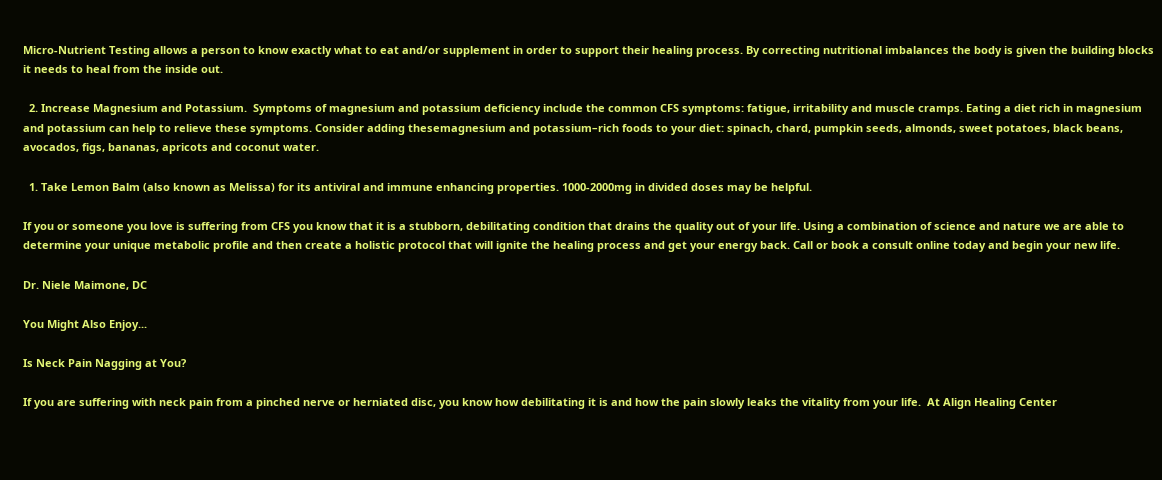Micro-Nutrient Testing allows a person to know exactly what to eat and/or supplement in order to support their healing process. By correcting nutritional imbalances the body is given the building blocks it needs to heal from the inside out.

  2. Increase Magnesium and Potassium.  Symptoms of magnesium and potassium deficiency include the common CFS symptoms: fatigue, irritability and muscle cramps. Eating a diet rich in magnesium and potassium can help to relieve these symptoms. Consider adding thesemagnesium and potassium–rich foods to your diet: spinach, chard, pumpkin seeds, almonds, sweet potatoes, black beans, avocados, figs, bananas, apricots and coconut water.

  1. Take Lemon Balm (also known as Melissa) for its antiviral and immune enhancing properties. 1000-2000mg in divided doses may be helpful.

If you or someone you love is suffering from CFS you know that it is a stubborn, debilitating condition that drains the quality out of your life. Using a combination of science and nature we are able to determine your unique metabolic profile and then create a holistic protocol that will ignite the healing process and get your energy back. Call or book a consult online today and begin your new life.

Dr. Niele Maimone, DC

You Might Also Enjoy...

Is Neck Pain Nagging at You?

If you are suffering with neck pain from a pinched nerve or herniated disc, you know how debilitating it is and how the pain slowly leaks the vitality from your life.  At Align Healing Center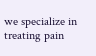we specialize in treating pain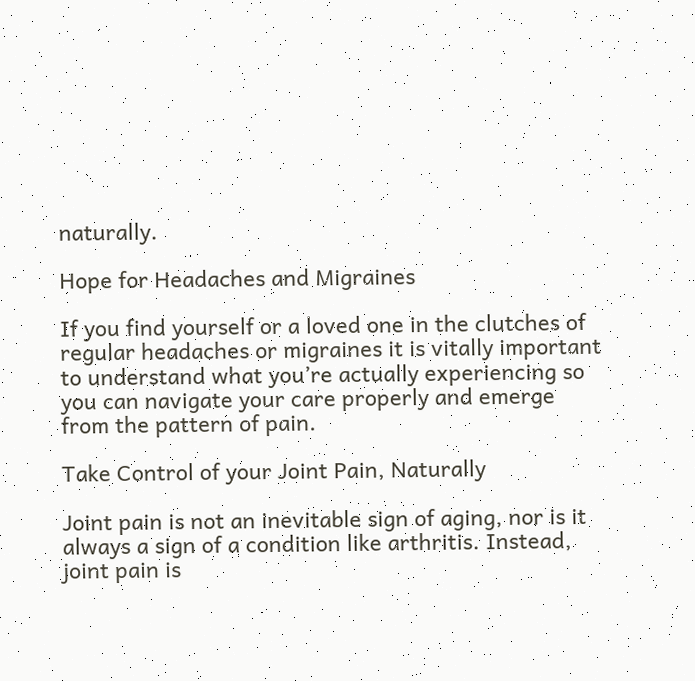naturally.

Hope for Headaches and Migraines

If you find yourself or a loved one in the clutches of regular headaches or migraines it is vitally important to understand what you’re actually experiencing so you can navigate your care properly and emerge from the pattern of pain.

Take Control of your Joint Pain, Naturally

Joint pain is not an inevitable sign of aging, nor is it always a sign of a condition like arthritis. Instead, joint pain is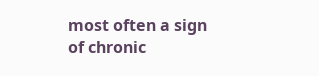most often a sign of chronic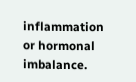inflammation or hormonal imbalance.